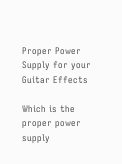Proper Power Supply for your Guitar Effects

Which is the proper power supply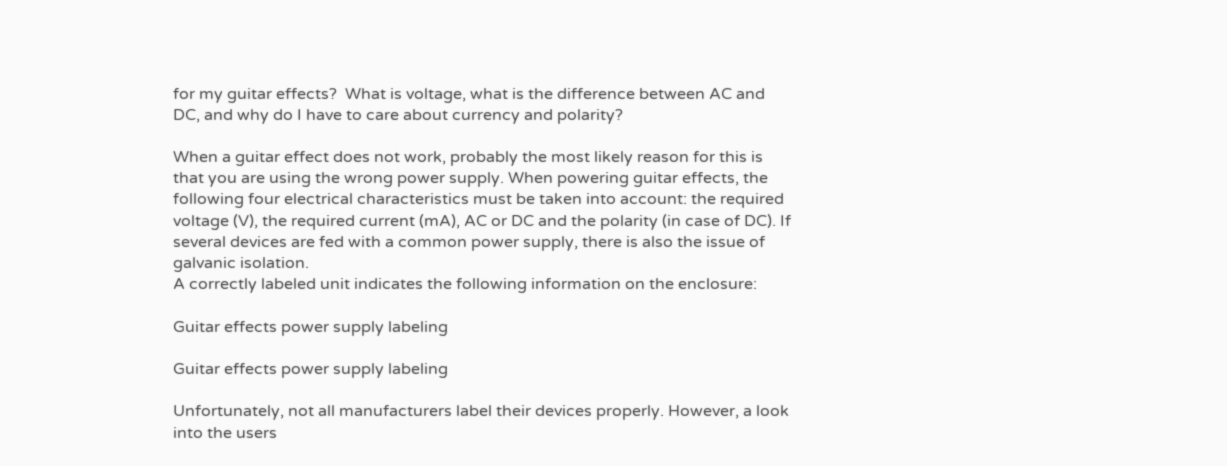for my guitar effects?  What is voltage, what is the difference between AC and DC, and why do I have to care about currency and polarity?

When a guitar effect does not work, probably the most likely reason for this is that you are using the wrong power supply. When powering guitar effects, the following four electrical characteristics must be taken into account: the required voltage (V), the required current (mA), AC or DC and the polarity (in case of DC). If several devices are fed with a common power supply, there is also the issue of galvanic isolation.
A correctly labeled unit indicates the following information on the enclosure:

Guitar effects power supply labeling

Guitar effects power supply labeling

Unfortunately, not all manufacturers label their devices properly. However, a look into the users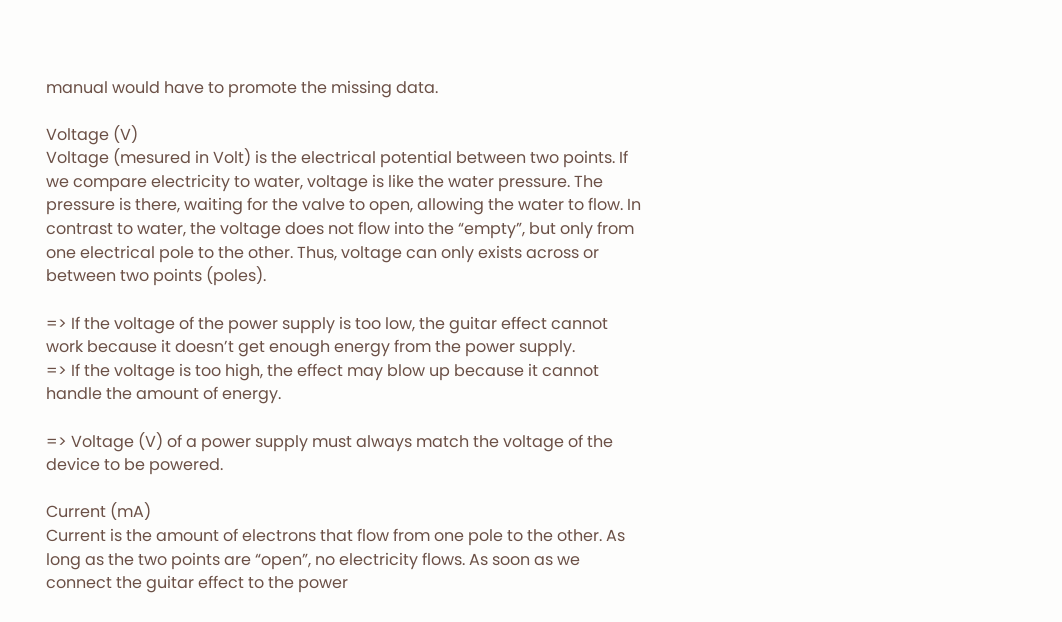manual would have to promote the missing data.

Voltage (V)
Voltage (mesured in Volt) is the electrical potential between two points. If we compare electricity to water, voltage is like the water pressure. The pressure is there, waiting for the valve to open, allowing the water to flow. In contrast to water, the voltage does not flow into the “empty”, but only from one electrical pole to the other. Thus, voltage can only exists across or between two points (poles).

=> If the voltage of the power supply is too low, the guitar effect cannot work because it doesn’t get enough energy from the power supply.
=> If the voltage is too high, the effect may blow up because it cannot handle the amount of energy.

=> Voltage (V) of a power supply must always match the voltage of the device to be powered.

Current (mA)
Current is the amount of electrons that flow from one pole to the other. As long as the two points are “open”, no electricity flows. As soon as we connect the guitar effect to the power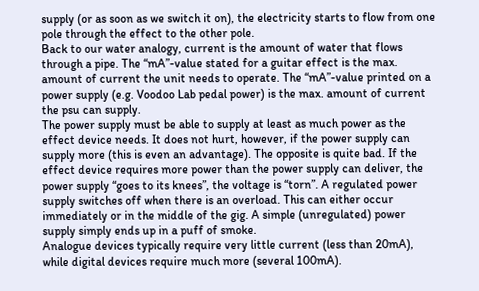supply (or as soon as we switch it on), the electricity starts to flow from one pole through the effect to the other pole.
Back to our water analogy, current is the amount of water that flows through a pipe. The “mA”-value stated for a guitar effect is the max. amount of current the unit needs to operate. The “mA”-value printed on a power supply (e.g. Voodoo Lab pedal power) is the max. amount of current the psu can supply.
The power supply must be able to supply at least as much power as the effect device needs. It does not hurt, however, if the power supply can supply more (this is even an advantage). The opposite is quite bad. If the effect device requires more power than the power supply can deliver, the power supply “goes to its knees”, the voltage is “torn”. A regulated power supply switches off when there is an overload. This can either occur immediately or in the middle of the gig. A simple (unregulated) power supply simply ends up in a puff of smoke.
Analogue devices typically require very little current (less than 20mA), while digital devices require much more (several 100mA).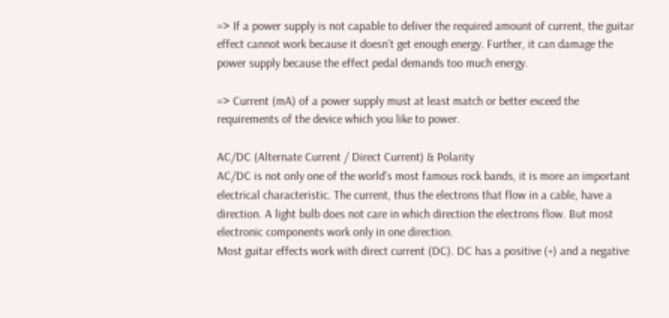=> If a power supply is not capable to deliver the required amount of current, the guitar effect cannot work because it doesn’t get enough energy. Further, it can damage the power supply because the effect pedal demands too much energy.

=> Current (mA) of a power supply must at least match or better exceed the requirements of the device which you like to power.

AC/DC (Alternate Current / Direct Current) & Polarity
AC/DC is not only one of the world’s most famous rock bands, it is more an important electrical characteristic. The current, thus the electrons that flow in a cable, have a direction. A light bulb does not care in which direction the electrons flow. But most electronic components work only in one direction.
Most guitar effects work with direct current (DC). DC has a positive (+) and a negative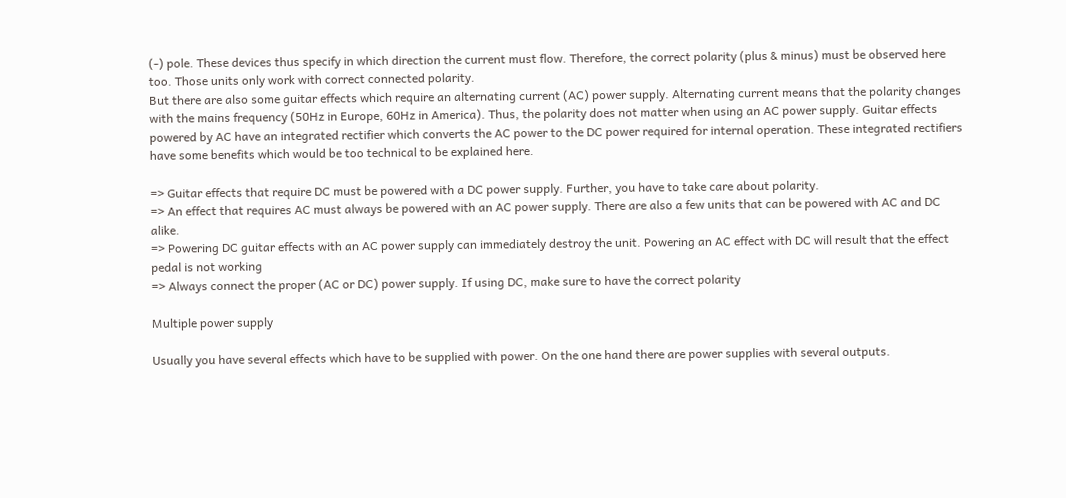(-) pole. These devices thus specify in which direction the current must flow. Therefore, the correct polarity (plus & minus) must be observed here too. Those units only work with correct connected polarity.
But there are also some guitar effects which require an alternating current (AC) power supply. Alternating current means that the polarity changes with the mains frequency (50Hz in Europe, 60Hz in America). Thus, the polarity does not matter when using an AC power supply. Guitar effects powered by AC have an integrated rectifier which converts the AC power to the DC power required for internal operation. These integrated rectifiers have some benefits which would be too technical to be explained here.

=> Guitar effects that require DC must be powered with a DC power supply. Further, you have to take care about polarity.
=> An effect that requires AC must always be powered with an AC power supply. There are also a few units that can be powered with AC and DC alike.
=> Powering DC guitar effects with an AC power supply can immediately destroy the unit. Powering an AC effect with DC will result that the effect pedal is not working
=> Always connect the proper (AC or DC) power supply. If using DC, make sure to have the correct polarity

Multiple power supply

Usually you have several effects which have to be supplied with power. On the one hand there are power supplies with several outputs.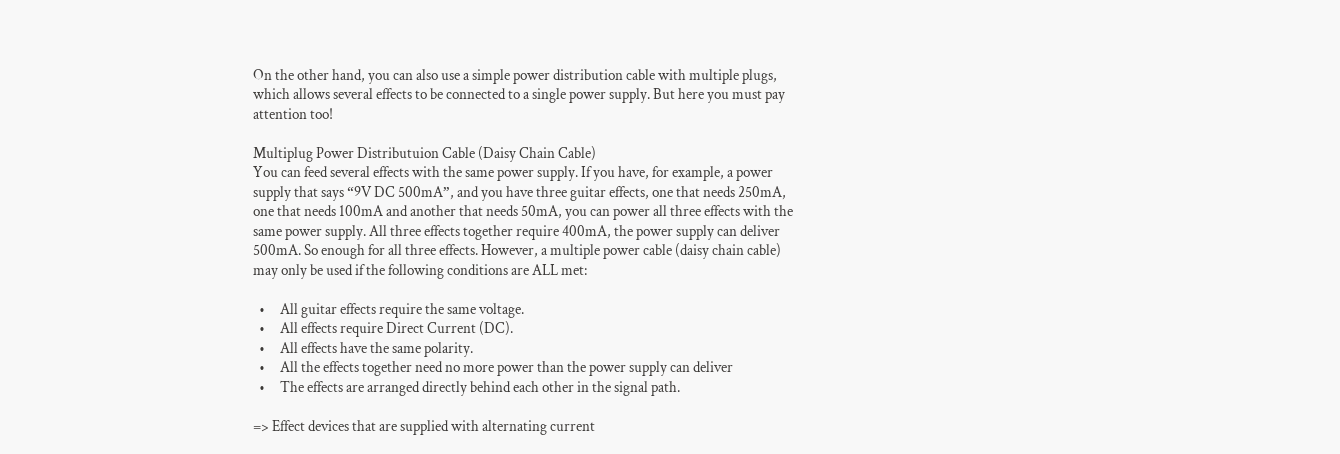On the other hand, you can also use a simple power distribution cable with multiple plugs, which allows several effects to be connected to a single power supply. But here you must pay attention too!

Multiplug Power Distributuion Cable (Daisy Chain Cable)
You can feed several effects with the same power supply. If you have, for example, a power supply that says “9V DC 500mA”, and you have three guitar effects, one that needs 250mA, one that needs 100mA and another that needs 50mA, you can power all three effects with the same power supply. All three effects together require 400mA, the power supply can deliver 500mA. So enough for all three effects. However, a multiple power cable (daisy chain cable) may only be used if the following conditions are ALL met:

  •     All guitar effects require the same voltage.
  •     All effects require Direct Current (DC).
  •     All effects have the same polarity.
  •     All the effects together need no more power than the power supply can deliver
  •     The effects are arranged directly behind each other in the signal path.

=> Effect devices that are supplied with alternating current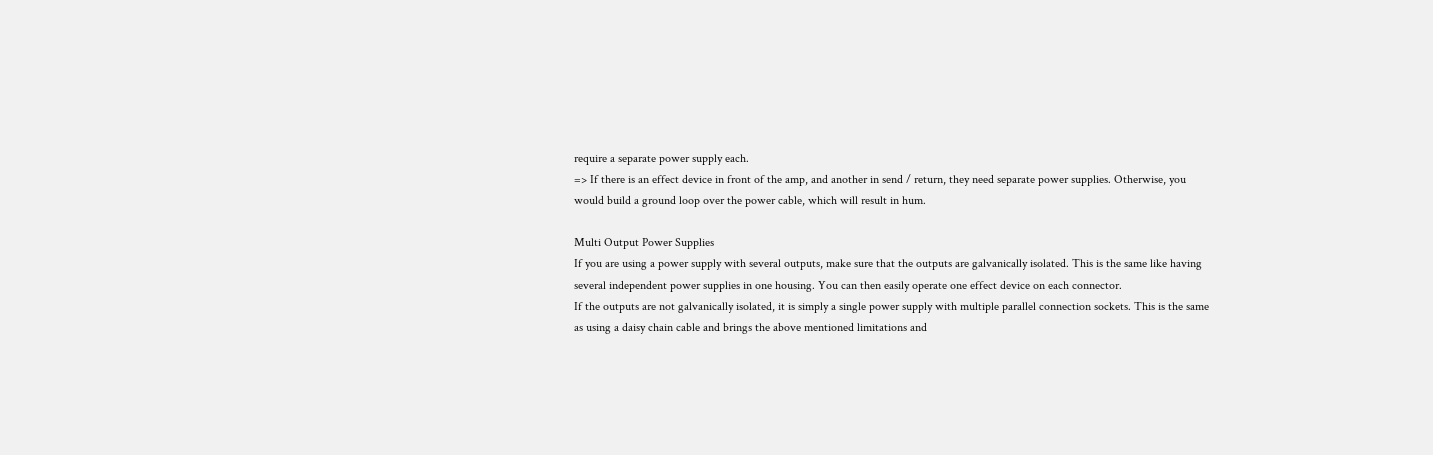require a separate power supply each.
=> If there is an effect device in front of the amp, and another in send / return, they need separate power supplies. Otherwise, you would build a ground loop over the power cable, which will result in hum.

Multi Output Power Supplies
If you are using a power supply with several outputs, make sure that the outputs are galvanically isolated. This is the same like having several independent power supplies in one housing. You can then easily operate one effect device on each connector.
If the outputs are not galvanically isolated, it is simply a single power supply with multiple parallel connection sockets. This is the same as using a daisy chain cable and brings the above mentioned limitations and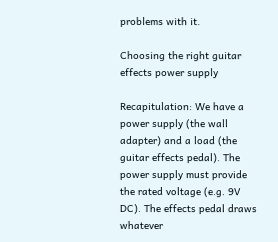problems with it.

Choosing the right guitar effects power supply

Recapitulation: We have a power supply (the wall adapter) and a load (the guitar effects pedal). The power supply must provide the rated voltage (e.g. 9V DC). The effects pedal draws whatever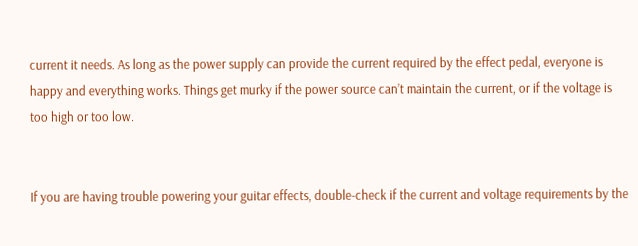current it needs. As long as the power supply can provide the current required by the effect pedal, everyone is happy and everything works. Things get murky if the power source can’t maintain the current, or if the voltage is too high or too low.


If you are having trouble powering your guitar effects, double-check if the current and voltage requirements by the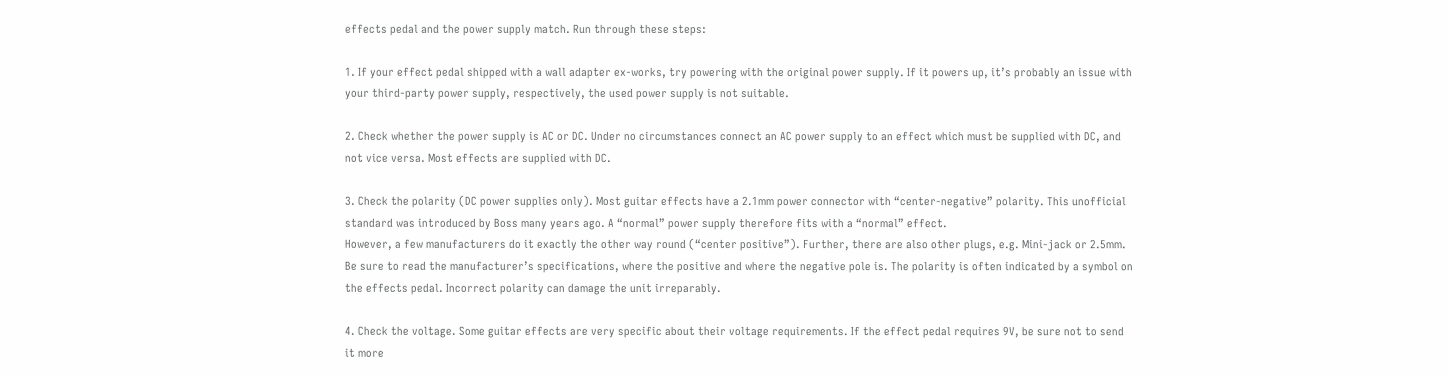effects pedal and the power supply match. Run through these steps:

1. If your effect pedal shipped with a wall adapter ex-works, try powering with the original power supply. If it powers up, it’s probably an issue with your third-party power supply, respectively, the used power supply is not suitable.

2. Check whether the power supply is AC or DC. Under no circumstances connect an AC power supply to an effect which must be supplied with DC, and not vice versa. Most effects are supplied with DC.

3. Check the polarity (DC power supplies only). Most guitar effects have a 2.1mm power connector with “center-negative” polarity. This unofficial standard was introduced by Boss many years ago. A “normal” power supply therefore fits with a “normal” effect.
However, a few manufacturers do it exactly the other way round (“center positive”). Further, there are also other plugs, e.g. Mini-jack or 2.5mm. Be sure to read the manufacturer’s specifications, where the positive and where the negative pole is. The polarity is often indicated by a symbol on the effects pedal. Incorrect polarity can damage the unit irreparably.

4. Check the voltage. Some guitar effects are very specific about their voltage requirements. If the effect pedal requires 9V, be sure not to send it more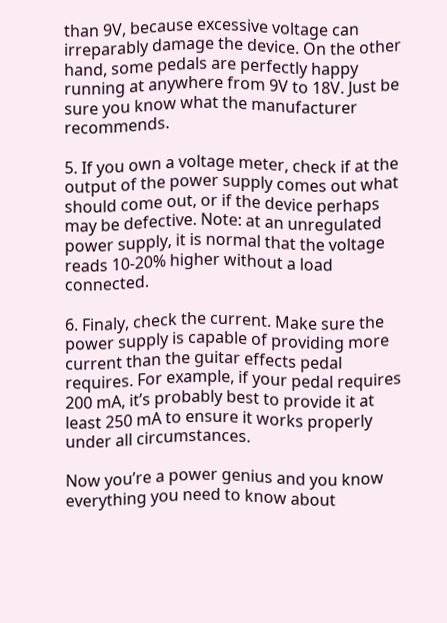than 9V, because excessive voltage can irreparably damage the device. On the other hand, some pedals are perfectly happy running at anywhere from 9V to 18V. Just be sure you know what the manufacturer recommends.

5. If you own a voltage meter, check if at the output of the power supply comes out what should come out, or if the device perhaps may be defective. Note: at an unregulated power supply, it is normal that the voltage reads 10-20% higher without a load connected.

6. Finaly, check the current. Make sure the power supply is capable of providing more current than the guitar effects pedal requires. For example, if your pedal requires 200 mA, it’s probably best to provide it at least 250 mA to ensure it works properly under all circumstances.

Now you’re a power genius and you know everything you need to know about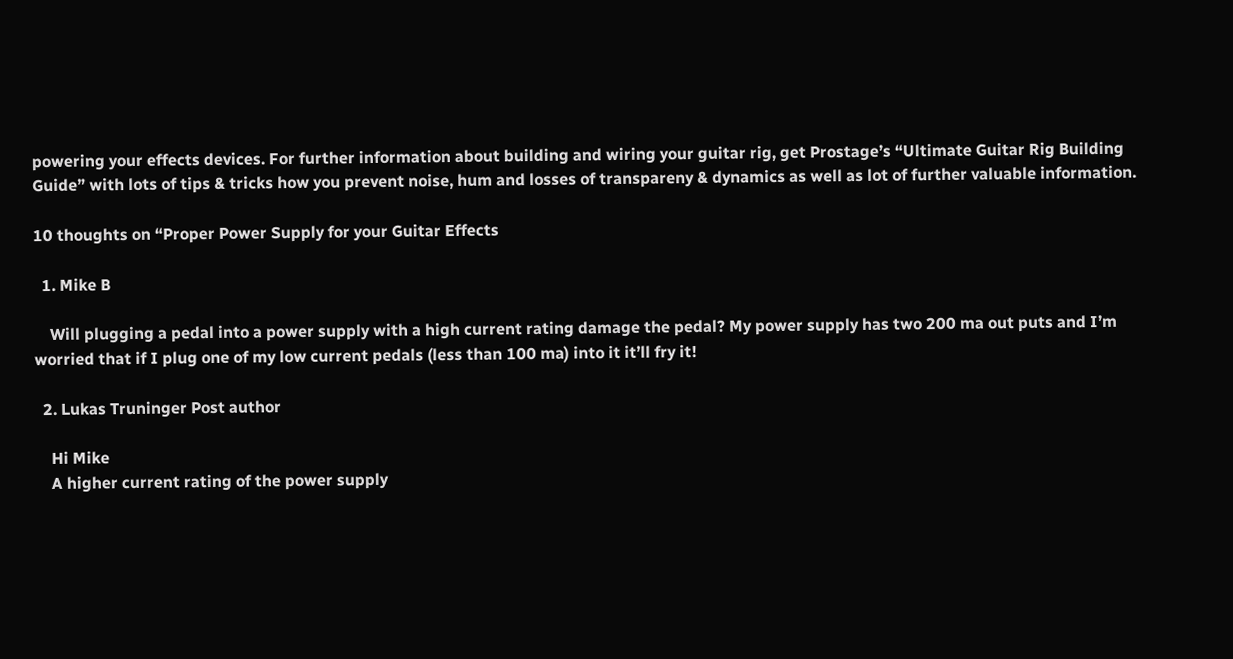powering your effects devices. For further information about building and wiring your guitar rig, get Prostage’s “Ultimate Guitar Rig Building Guide” with lots of tips & tricks how you prevent noise, hum and losses of transpareny & dynamics as well as lot of further valuable information.

10 thoughts on “Proper Power Supply for your Guitar Effects

  1. Mike B

    Will plugging a pedal into a power supply with a high current rating damage the pedal? My power supply has two 200 ma out puts and I’m worried that if I plug one of my low current pedals (less than 100 ma) into it it’ll fry it!

  2. Lukas Truninger Post author

    Hi Mike
    A higher current rating of the power supply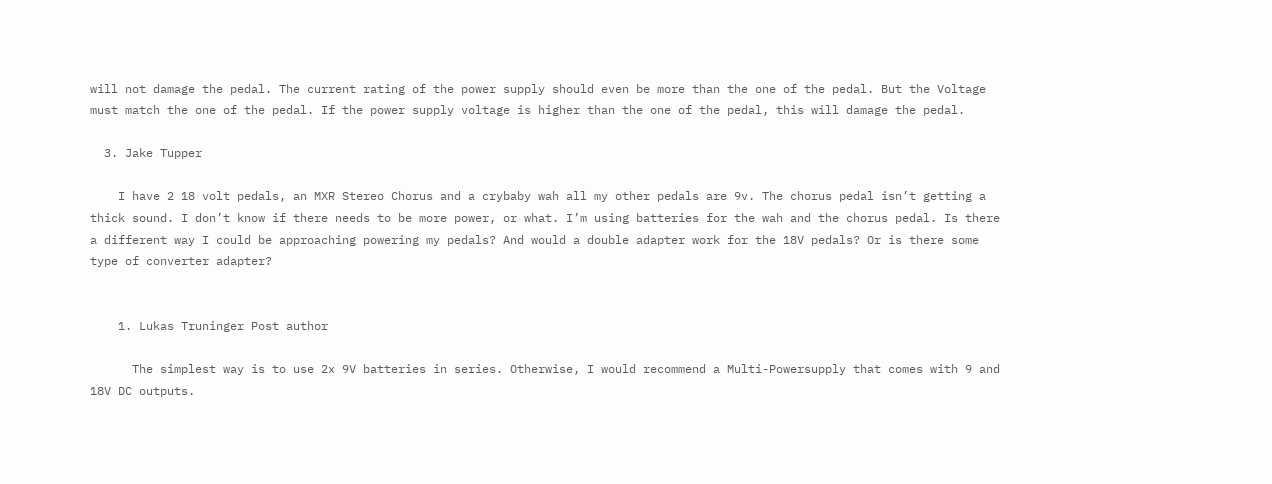will not damage the pedal. The current rating of the power supply should even be more than the one of the pedal. But the Voltage must match the one of the pedal. If the power supply voltage is higher than the one of the pedal, this will damage the pedal.

  3. Jake Tupper

    I have 2 18 volt pedals, an MXR Stereo Chorus and a crybaby wah all my other pedals are 9v. The chorus pedal isn’t getting a thick sound. I don’t know if there needs to be more power, or what. I’m using batteries for the wah and the chorus pedal. Is there a different way I could be approaching powering my pedals? And would a double adapter work for the 18V pedals? Or is there some type of converter adapter?


    1. Lukas Truninger Post author

      The simplest way is to use 2x 9V batteries in series. Otherwise, I would recommend a Multi-Powersupply that comes with 9 and 18V DC outputs.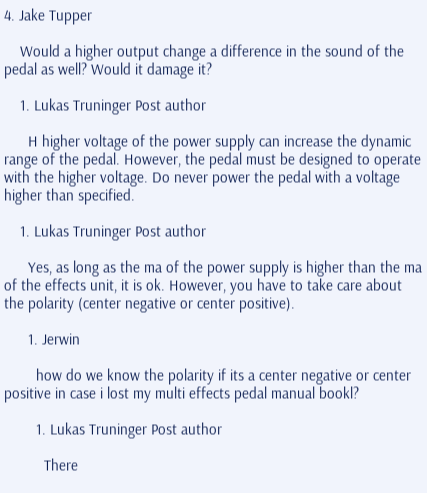4. Jake Tupper

    Would a higher output change a difference in the sound of the pedal as well? Would it damage it?

    1. Lukas Truninger Post author

      H higher voltage of the power supply can increase the dynamic range of the pedal. However, the pedal must be designed to operate with the higher voltage. Do never power the pedal with a voltage higher than specified.

    1. Lukas Truninger Post author

      Yes, as long as the ma of the power supply is higher than the ma of the effects unit, it is ok. However, you have to take care about the polarity (center negative or center positive).

      1. Jerwin

        how do we know the polarity if its a center negative or center positive in case i lost my multi effects pedal manual bookl?

        1. Lukas Truninger Post author

          There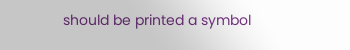should be printed a symbol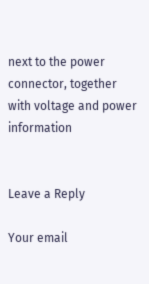next to the power connector, together with voltage and power information


Leave a Reply

Your email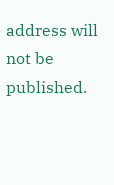address will not be published.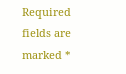Required fields are marked *